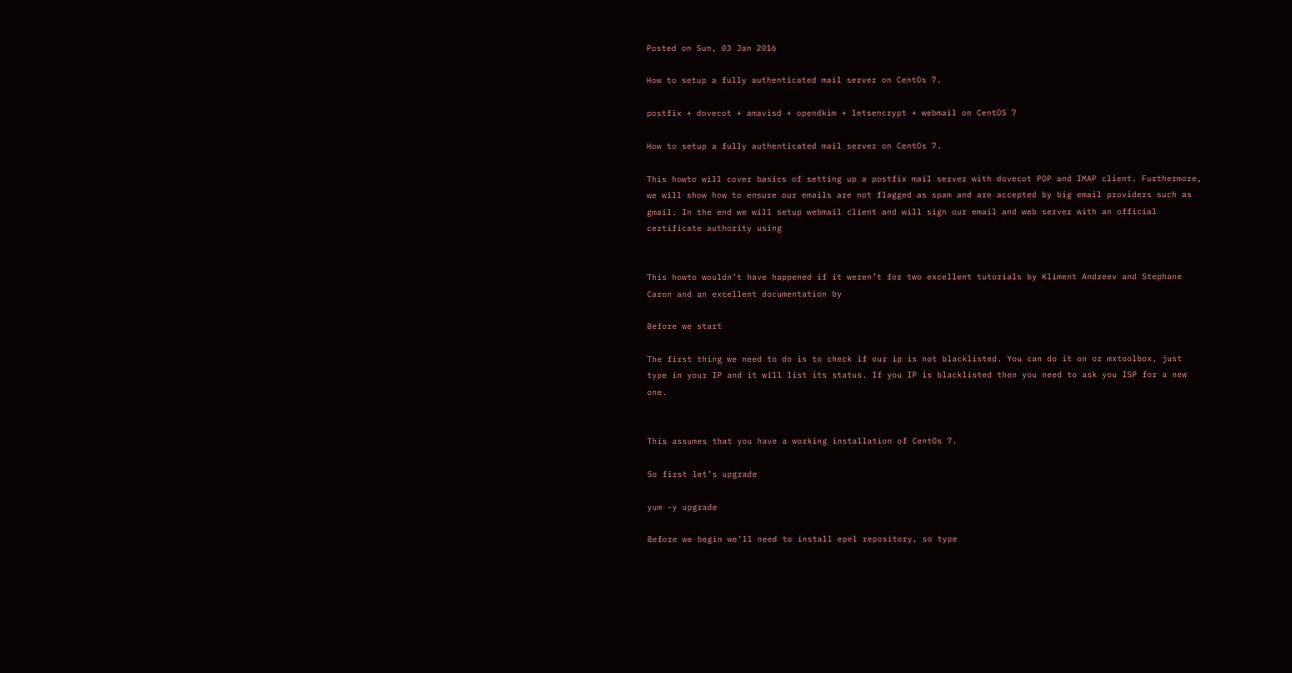Posted on Sun, 03 Jan 2016

How to setup a fully authenticated mail server on CentOs 7.

postfix + dovecot + amavisd + opendkim + letsencrypt + webmail on CentOS 7

How to setup a fully authenticated mail server on CentOs 7.

This howto will cover basics of setting up a postfix mail server with dovecot POP and IMAP client. Furthermore, we will show how to ensure our emails are not flagged as spam and are accepted by big email providers such as gmail. In the end we will setup webmail client and will sign our email and web server with an official certificate authority using


This howto wouldn’t have happened if it weren’t for two excellent tutorials by Kliment Andreev and Stephane Caron and an excellent documentation by

Before we start

The first thing we need to do is to check if our ip is not blacklisted. You can do it on or mxtoolbox, just type in your IP and it will list its status. If you IP is blacklisted then you need to ask you ISP for a new one.


This assumes that you have a working installation of CentOs 7.

So first let’s upgrade

yum -y upgrade

Before we begin we’ll need to install epel repository, so type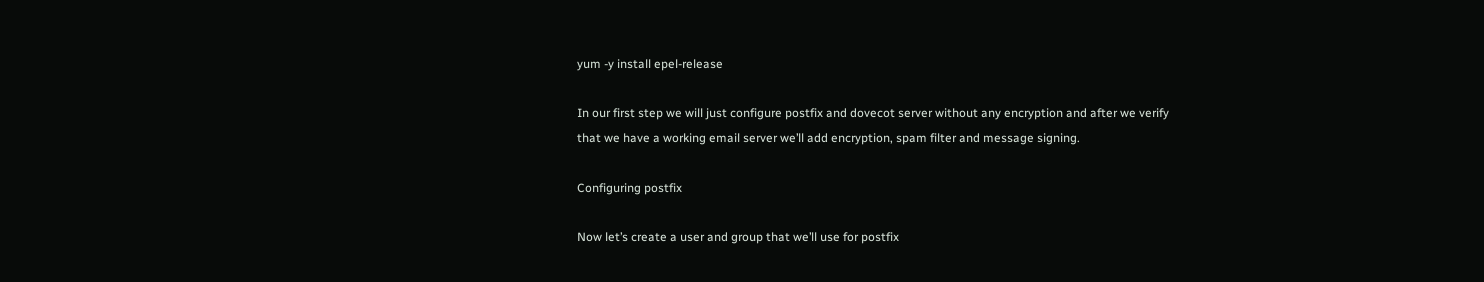yum -y install epel-release

In our first step we will just configure postfix and dovecot server without any encryption and after we verify that we have a working email server we’ll add encryption, spam filter and message signing.

Configuring postfix

Now let’s create a user and group that we’ll use for postfix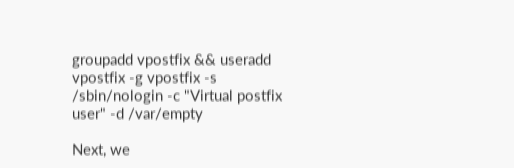groupadd vpostfix && useradd vpostfix -g vpostfix -s /sbin/nologin -c "Virtual postfix user" -d /var/empty

Next, we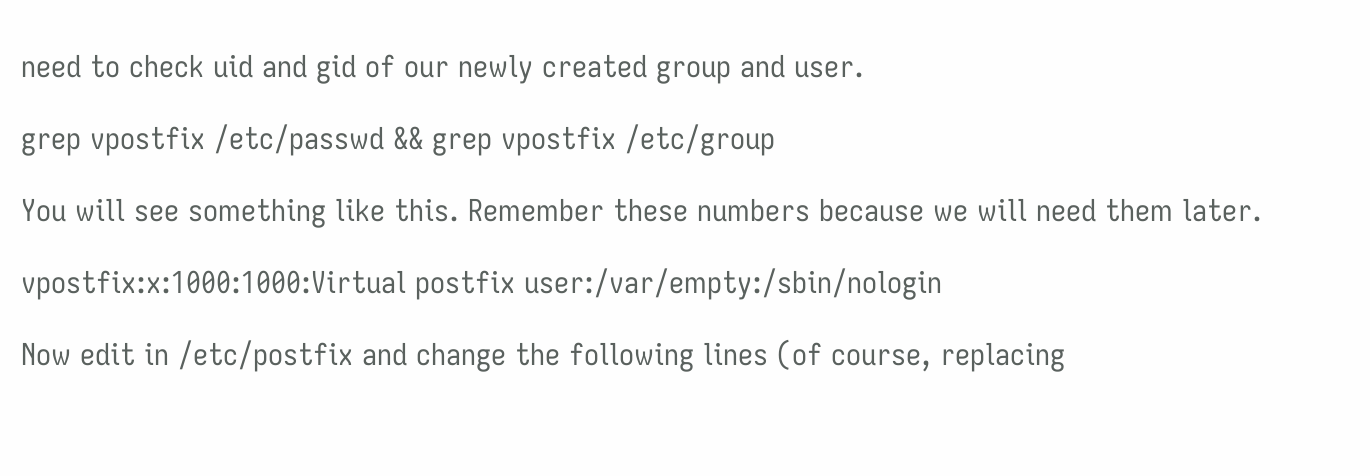need to check uid and gid of our newly created group and user.

grep vpostfix /etc/passwd && grep vpostfix /etc/group

You will see something like this. Remember these numbers because we will need them later.

vpostfix:x:1000:1000:Virtual postfix user:/var/empty:/sbin/nologin

Now edit in /etc/postfix and change the following lines (of course, replacing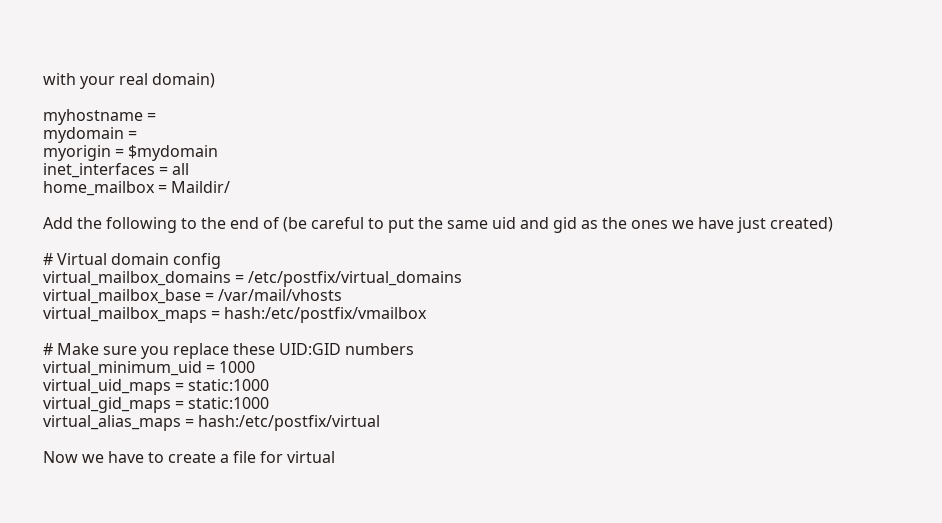with your real domain)

myhostname =
mydomain =
myorigin = $mydomain
inet_interfaces = all
home_mailbox = Maildir/

Add the following to the end of (be careful to put the same uid and gid as the ones we have just created)

# Virtual domain config
virtual_mailbox_domains = /etc/postfix/virtual_domains
virtual_mailbox_base = /var/mail/vhosts
virtual_mailbox_maps = hash:/etc/postfix/vmailbox

# Make sure you replace these UID:GID numbers
virtual_minimum_uid = 1000
virtual_uid_maps = static:1000
virtual_gid_maps = static:1000
virtual_alias_maps = hash:/etc/postfix/virtual

Now we have to create a file for virtual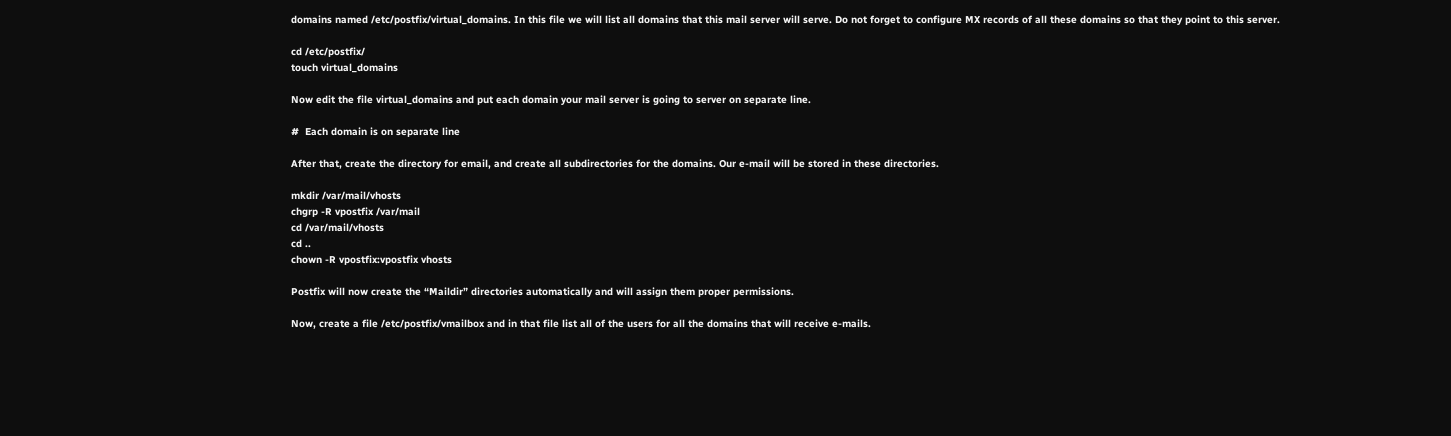domains named /etc/postfix/virtual_domains. In this file we will list all domains that this mail server will serve. Do not forget to configure MX records of all these domains so that they point to this server.

cd /etc/postfix/
touch virtual_domains

Now edit the file virtual_domains and put each domain your mail server is going to server on separate line.

#  Each domain is on separate line

After that, create the directory for email, and create all subdirectories for the domains. Our e-mail will be stored in these directories.

mkdir /var/mail/vhosts
chgrp -R vpostfix /var/mail
cd /var/mail/vhosts
cd ..
chown -R vpostfix:vpostfix vhosts

Postfix will now create the “Maildir” directories automatically and will assign them proper permissions.

Now, create a file /etc/postfix/vmailbox and in that file list all of the users for all the domains that will receive e-mails.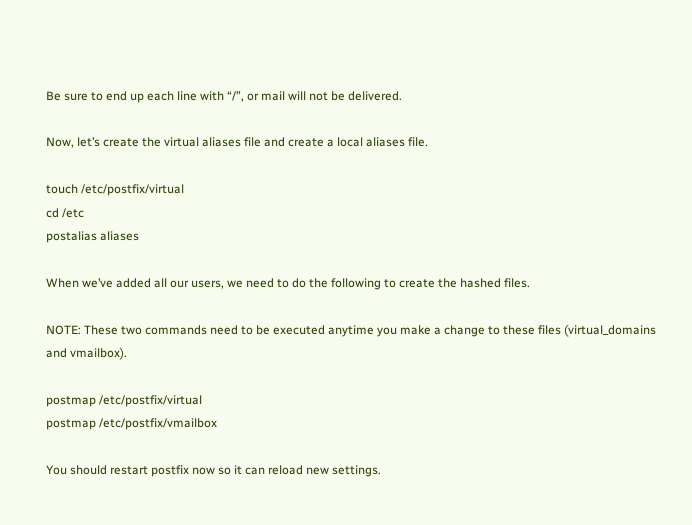Be sure to end up each line with “/”, or mail will not be delivered.

Now, let’s create the virtual aliases file and create a local aliases file.

touch /etc/postfix/virtual
cd /etc
postalias aliases

When we’ve added all our users, we need to do the following to create the hashed files.

NOTE: These two commands need to be executed anytime you make a change to these files (virtual_domains and vmailbox).

postmap /etc/postfix/virtual
postmap /etc/postfix/vmailbox

You should restart postfix now so it can reload new settings.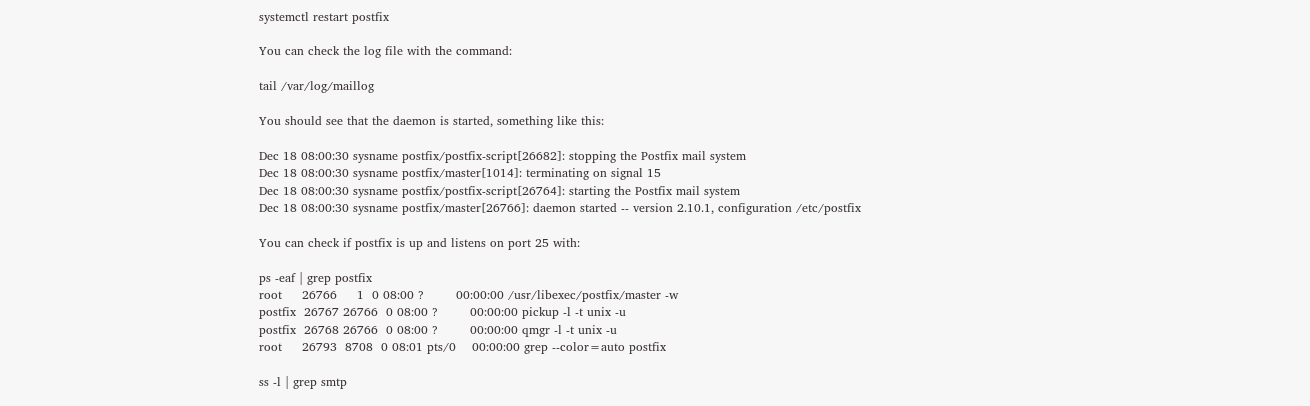systemctl restart postfix

You can check the log file with the command:

tail /var/log/maillog

You should see that the daemon is started, something like this:

Dec 18 08:00:30 sysname postfix/postfix-script[26682]: stopping the Postfix mail system
Dec 18 08:00:30 sysname postfix/master[1014]: terminating on signal 15
Dec 18 08:00:30 sysname postfix/postfix-script[26764]: starting the Postfix mail system
Dec 18 08:00:30 sysname postfix/master[26766]: daemon started -- version 2.10.1, configuration /etc/postfix

You can check if postfix is up and listens on port 25 with:

ps -eaf | grep postfix
root     26766     1  0 08:00 ?        00:00:00 /usr/libexec/postfix/master -w
postfix  26767 26766  0 08:00 ?        00:00:00 pickup -l -t unix -u
postfix  26768 26766  0 08:00 ?        00:00:00 qmgr -l -t unix -u
root     26793  8708  0 08:01 pts/0    00:00:00 grep --color=auto postfix

ss -l | grep smtp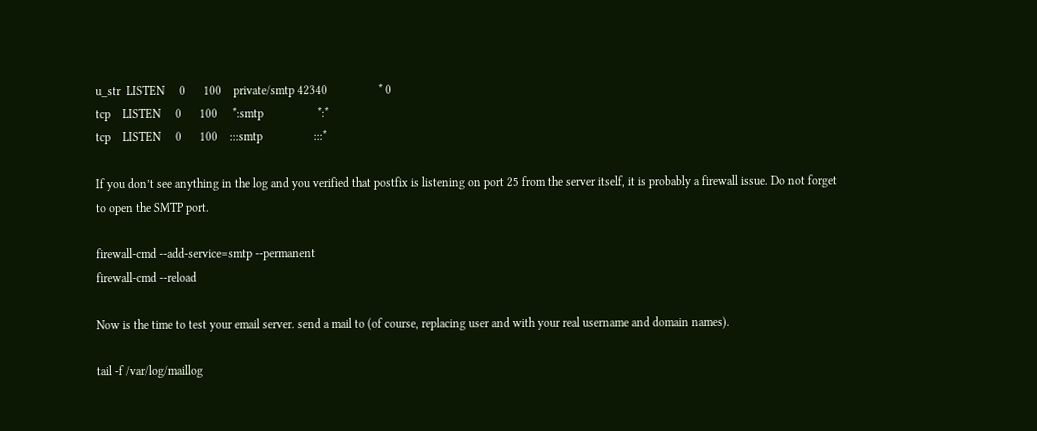u_str  LISTEN     0      100    private/smtp 42340                 * 0
tcp    LISTEN     0      100     *:smtp                  *:*
tcp    LISTEN     0      100    :::smtp                 :::*

If you don’t see anything in the log and you verified that postfix is listening on port 25 from the server itself, it is probably a firewall issue. Do not forget to open the SMTP port.

firewall-cmd --add-service=smtp --permanent
firewall-cmd --reload

Now is the time to test your email server. send a mail to (of course, replacing user and with your real username and domain names).

tail -f /var/log/maillog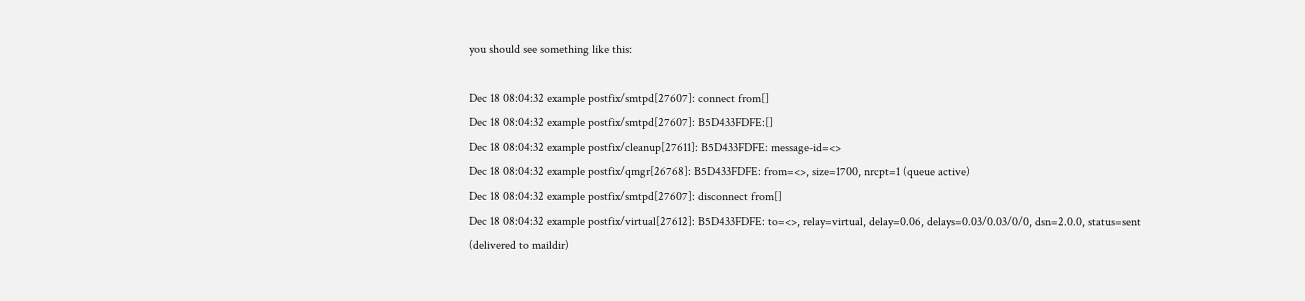you should see something like this:

Dec 18 08:04:32 example postfix/smtpd[27607]: connect from[]
Dec 18 08:04:32 example postfix/smtpd[27607]: B5D433FDFE:[]
Dec 18 08:04:32 example postfix/cleanup[27611]: B5D433FDFE: message-id=<>
Dec 18 08:04:32 example postfix/qmgr[26768]: B5D433FDFE: from=<>, size=1700, nrcpt=1 (queue active)
Dec 18 08:04:32 example postfix/smtpd[27607]: disconnect from[]
Dec 18 08:04:32 example postfix/virtual[27612]: B5D433FDFE: to=<>, relay=virtual, delay=0.06, delays=0.03/0.03/0/0, dsn=2.0.0, status=sent (delivered to maildir)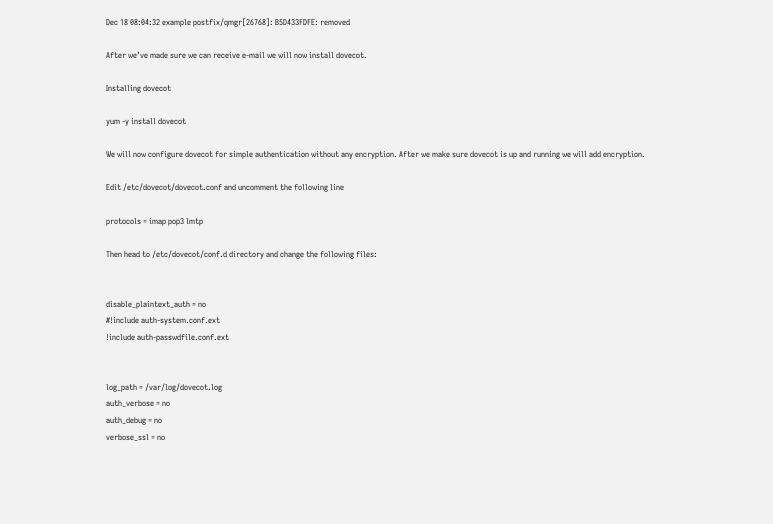Dec 18 08:04:32 example postfix/qmgr[26768]: B5D433FDFE: removed

After we’ve made sure we can receive e-mail we will now install dovecot.

Installing dovecot

yum -y install dovecot

We will now configure dovecot for simple authentication without any encryption. After we make sure dovecot is up and running we will add encryption.

Edit /etc/dovecot/dovecot.conf and uncomment the following line

protocols = imap pop3 lmtp

Then head to /etc/dovecot/conf.d directory and change the following files:


disable_plaintext_auth = no
#!include auth-system.conf.ext
!include auth-passwdfile.conf.ext


log_path = /var/log/dovecot.log
auth_verbose = no
auth_debug = no
verbose_ssl = no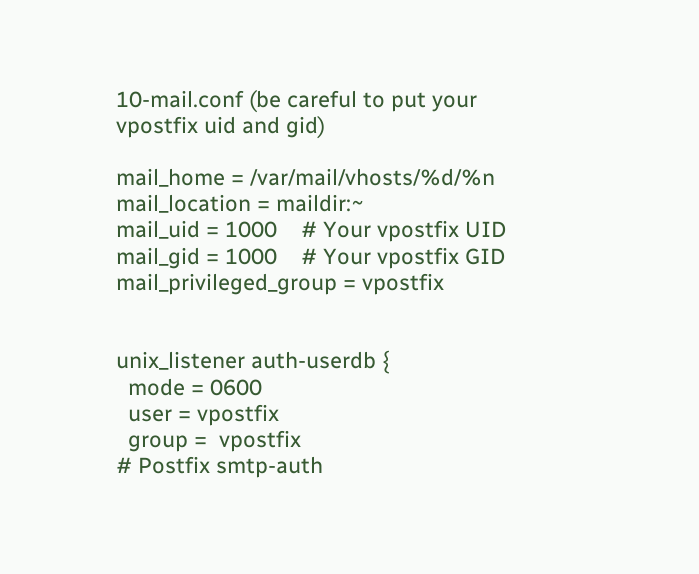10-mail.conf (be careful to put your vpostfix uid and gid)

mail_home = /var/mail/vhosts/%d/%n
mail_location = maildir:~
mail_uid = 1000    # Your vpostfix UID
mail_gid = 1000    # Your vpostfix GID
mail_privileged_group = vpostfix


unix_listener auth-userdb {
  mode = 0600
  user = vpostfix
  group =  vpostfix
# Postfix smtp-auth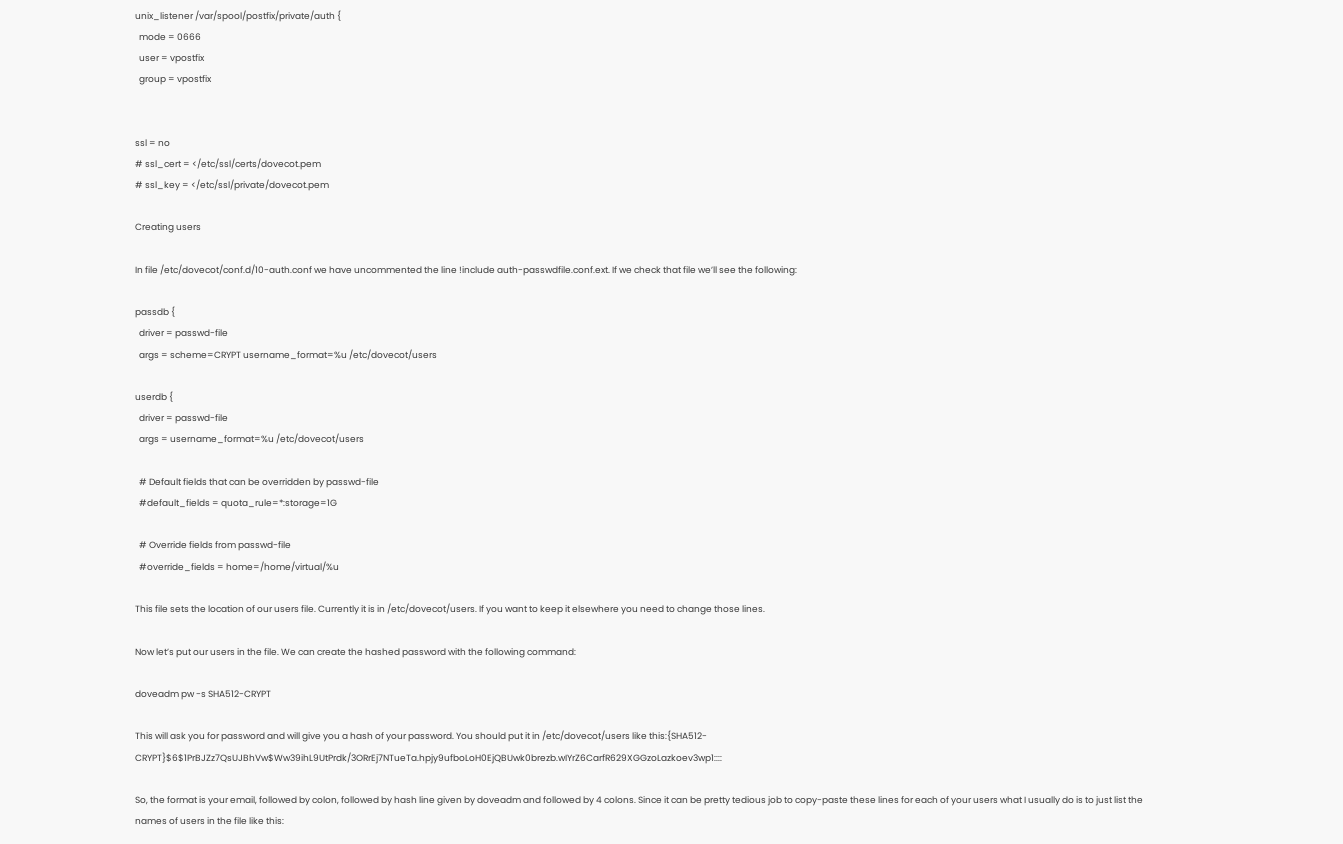unix_listener /var/spool/postfix/private/auth {
  mode = 0666
  user = vpostfix
  group = vpostfix


ssl = no
# ssl_cert = </etc/ssl/certs/dovecot.pem
# ssl_key = </etc/ssl/private/dovecot.pem

Creating users

In file /etc/dovecot/conf.d/10-auth.conf we have uncommented the line !include auth-passwdfile.conf.ext. If we check that file we’ll see the following:

passdb {
  driver = passwd-file
  args = scheme=CRYPT username_format=%u /etc/dovecot/users

userdb {
  driver = passwd-file
  args = username_format=%u /etc/dovecot/users

  # Default fields that can be overridden by passwd-file
  #default_fields = quota_rule=*:storage=1G

  # Override fields from passwd-file
  #override_fields = home=/home/virtual/%u

This file sets the location of our users file. Currently it is in /etc/dovecot/users. If you want to keep it elsewhere you need to change those lines.

Now let’s put our users in the file. We can create the hashed password with the following command:

doveadm pw -s SHA512-CRYPT

This will ask you for password and will give you a hash of your password. You should put it in /etc/dovecot/users like this:{SHA512-CRYPT}$6$1PrBJZz7QsUJBhVw$Ww39ihL9UtPrdk/3ORrEj7NTueTa.hpjy9ufboLoH0EjQBUwk0brezb.wIYrZ6CarfR629XGGzoLazkoev3wp1::::

So, the format is your email, followed by colon, followed by hash line given by doveadm and followed by 4 colons. Since it can be pretty tedious job to copy-paste these lines for each of your users what I usually do is to just list the names of users in the file like this: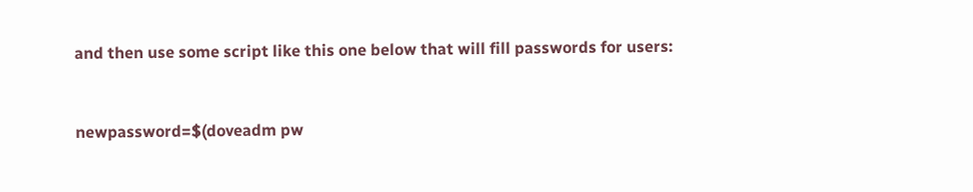and then use some script like this one below that will fill passwords for users:


newpassword=$(doveadm pw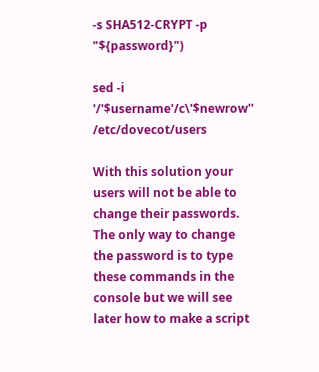-s SHA512-CRYPT -p "${password}")

sed -i '/'$username'/c\'$newrow'' /etc/dovecot/users

With this solution your users will not be able to change their passwords. The only way to change the password is to type these commands in the console but we will see later how to make a script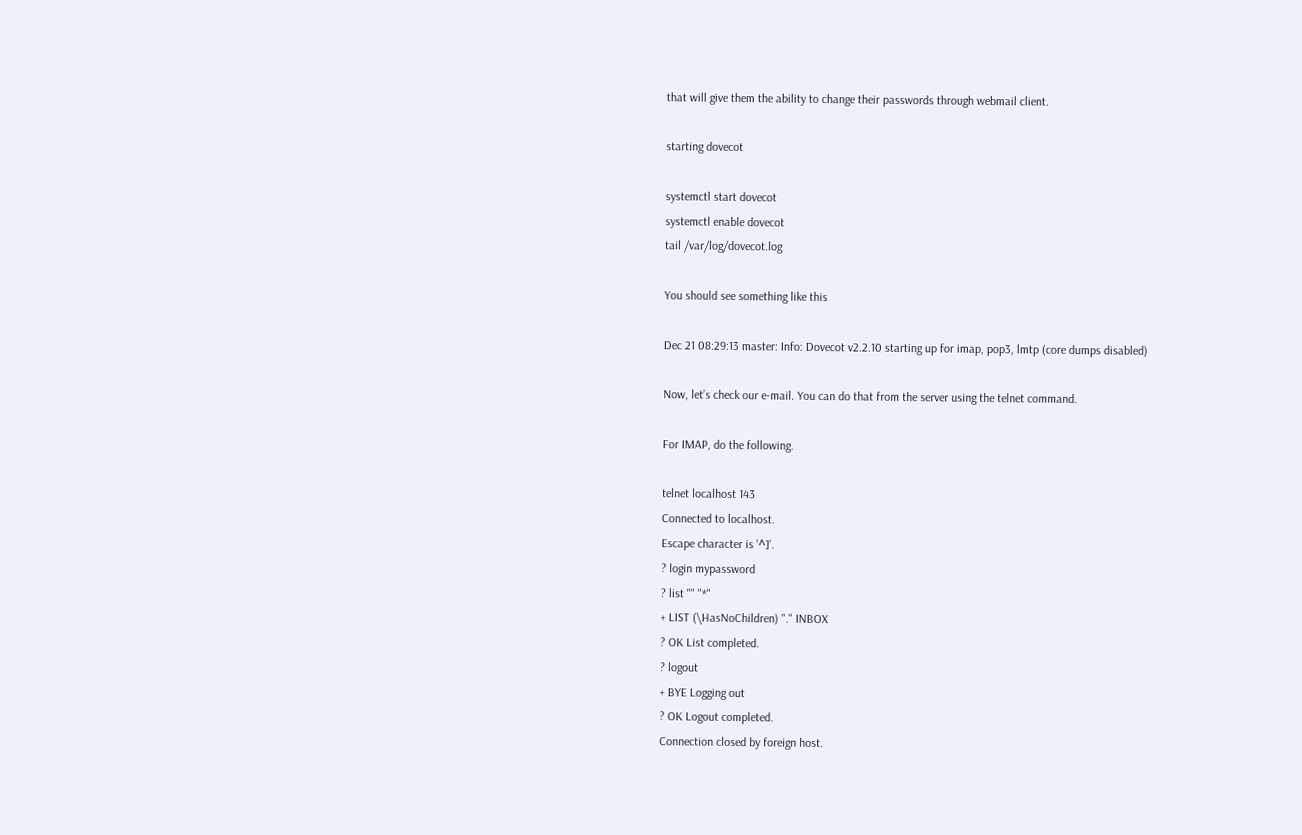that will give them the ability to change their passwords through webmail client.

starting dovecot

systemctl start dovecot
systemctl enable dovecot
tail /var/log/dovecot.log

You should see something like this

Dec 21 08:29:13 master: Info: Dovecot v2.2.10 starting up for imap, pop3, lmtp (core dumps disabled)

Now, let’s check our e-mail. You can do that from the server using the telnet command.

For IMAP, do the following.

telnet localhost 143
Connected to localhost.
Escape character is '^]'.
? login mypassword
? list "" "*"
+ LIST (\HasNoChildren) "." INBOX
? OK List completed.
? logout
+ BYE Logging out
? OK Logout completed.
Connection closed by foreign host.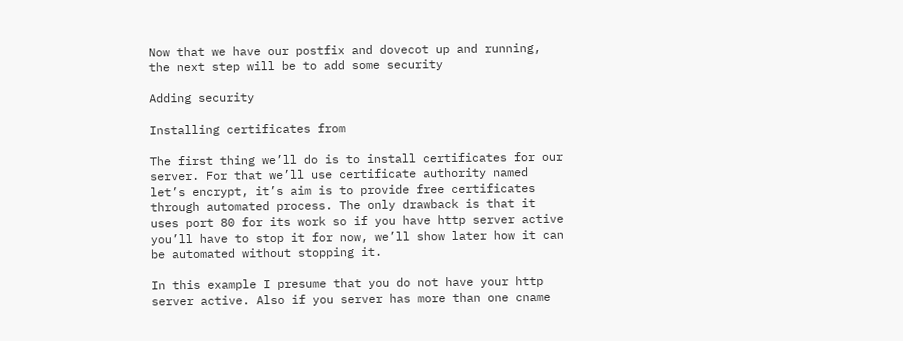Now that we have our postfix and dovecot up and running, the next step will be to add some security

Adding security

Installing certificates from

The first thing we’ll do is to install certificates for our server. For that we’ll use certificate authority named let’s encrypt, it’s aim is to provide free certificates through automated process. The only drawback is that it uses port 80 for its work so if you have http server active you’ll have to stop it for now, we’ll show later how it can be automated without stopping it.

In this example I presume that you do not have your http server active. Also if you server has more than one cname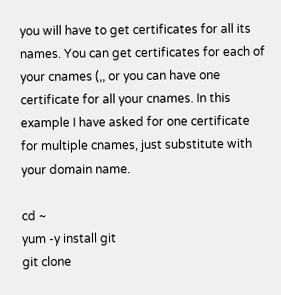you will have to get certificates for all its names. You can get certificates for each of your cnames (,, or you can have one certificate for all your cnames. In this example I have asked for one certificate for multiple cnames, just substitute with your domain name.

cd ~
yum -y install git
git clone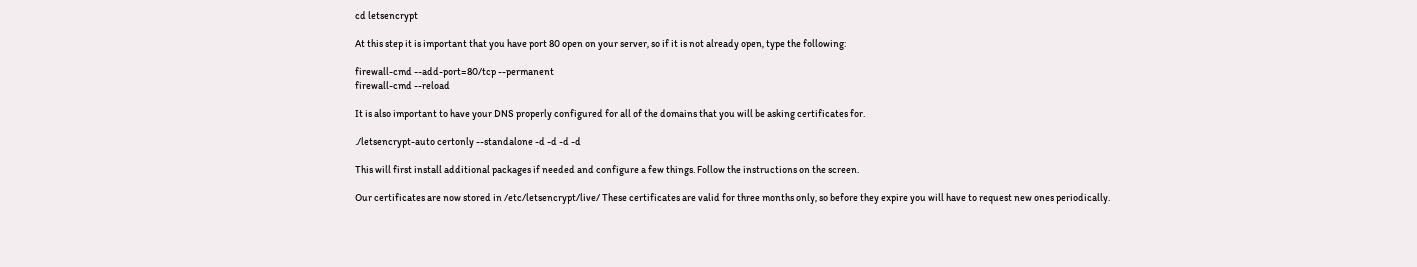cd letsencrypt

At this step it is important that you have port 80 open on your server, so if it is not already open, type the following:

firewall-cmd --add-port=80/tcp --permanent
firewall-cmd --reload

It is also important to have your DNS properly configured for all of the domains that you will be asking certificates for.

./letsencrypt-auto certonly --standalone -d -d -d -d

This will first install additional packages if needed and configure a few things. Follow the instructions on the screen.

Our certificates are now stored in /etc/letsencrypt/live/ These certificates are valid for three months only, so before they expire you will have to request new ones periodically.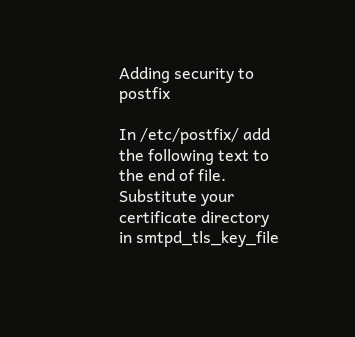Adding security to postfix

In /etc/postfix/ add the following text to the end of file. Substitute your certificate directory in smtpd_tls_key_file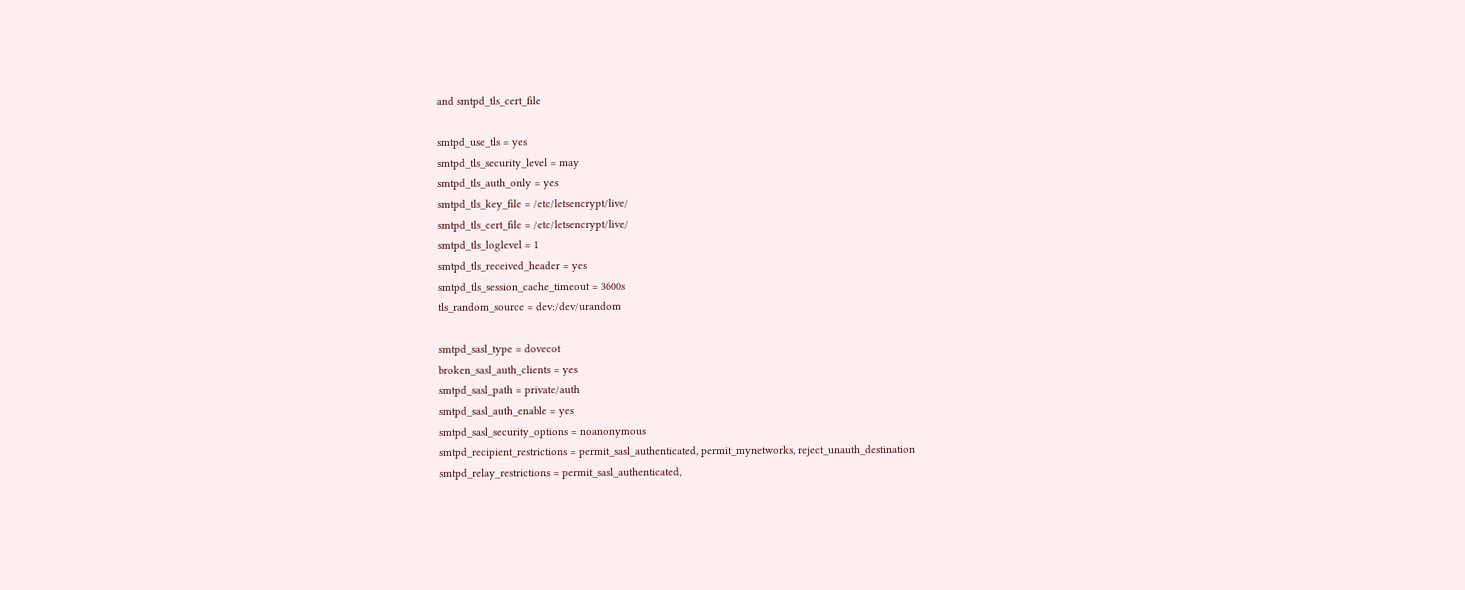and smtpd_tls_cert_file

smtpd_use_tls = yes
smtpd_tls_security_level = may
smtpd_tls_auth_only = yes
smtpd_tls_key_file = /etc/letsencrypt/live/
smtpd_tls_cert_file = /etc/letsencrypt/live/
smtpd_tls_loglevel = 1
smtpd_tls_received_header = yes
smtpd_tls_session_cache_timeout = 3600s
tls_random_source = dev:/dev/urandom

smtpd_sasl_type = dovecot
broken_sasl_auth_clients = yes
smtpd_sasl_path = private/auth
smtpd_sasl_auth_enable = yes
smtpd_sasl_security_options = noanonymous
smtpd_recipient_restrictions = permit_sasl_authenticated, permit_mynetworks, reject_unauth_destination
smtpd_relay_restrictions = permit_sasl_authenticated,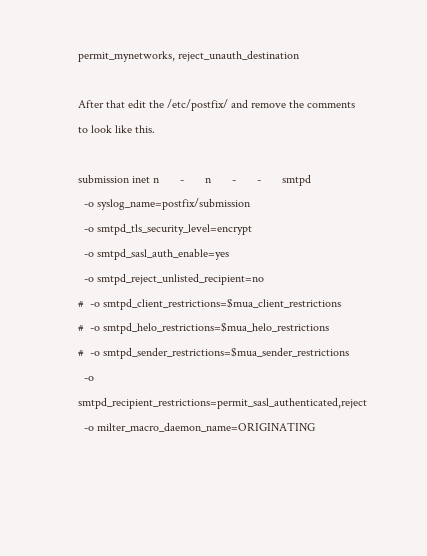permit_mynetworks, reject_unauth_destination

After that edit the /etc/postfix/ and remove the comments to look like this.

submission inet n       -       n       -       -       smtpd
  -o syslog_name=postfix/submission
  -o smtpd_tls_security_level=encrypt
  -o smtpd_sasl_auth_enable=yes
  -o smtpd_reject_unlisted_recipient=no
#  -o smtpd_client_restrictions=$mua_client_restrictions
#  -o smtpd_helo_restrictions=$mua_helo_restrictions
#  -o smtpd_sender_restrictions=$mua_sender_restrictions
  -o smtpd_recipient_restrictions=permit_sasl_authenticated,reject
  -o milter_macro_daemon_name=ORIGINATING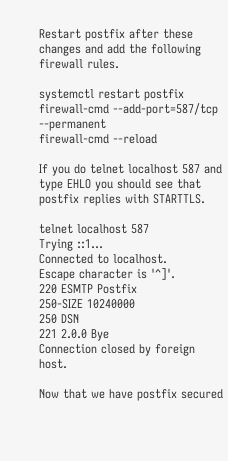Restart postfix after these changes and add the following firewall rules.

systemctl restart postfix
firewall-cmd --add-port=587/tcp --permanent
firewall-cmd --reload

If you do telnet localhost 587 and type EHLO you should see that postfix replies with STARTTLS.

telnet localhost 587
Trying ::1...
Connected to localhost.
Escape character is '^]'.
220 ESMTP Postfix
250-SIZE 10240000
250 DSN
221 2.0.0 Bye
Connection closed by foreign host.

Now that we have postfix secured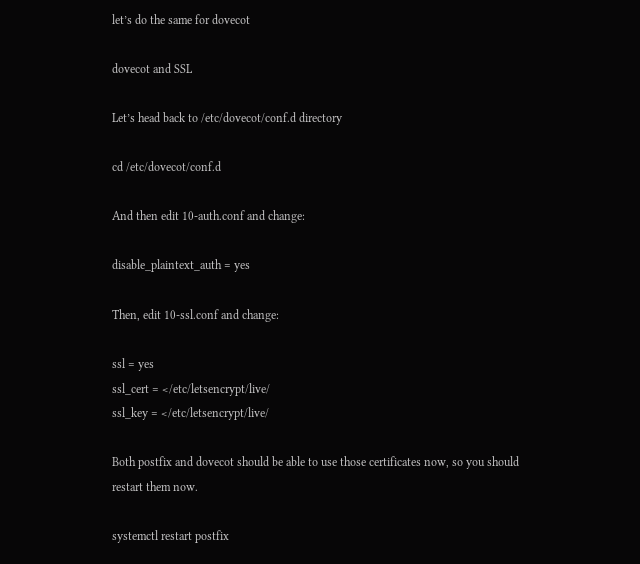let’s do the same for dovecot

dovecot and SSL

Let’s head back to /etc/dovecot/conf.d directory

cd /etc/dovecot/conf.d

And then edit 10-auth.conf and change:

disable_plaintext_auth = yes

Then, edit 10-ssl.conf and change:

ssl = yes
ssl_cert = </etc/letsencrypt/live/
ssl_key = </etc/letsencrypt/live/

Both postfix and dovecot should be able to use those certificates now, so you should restart them now.

systemctl restart postfix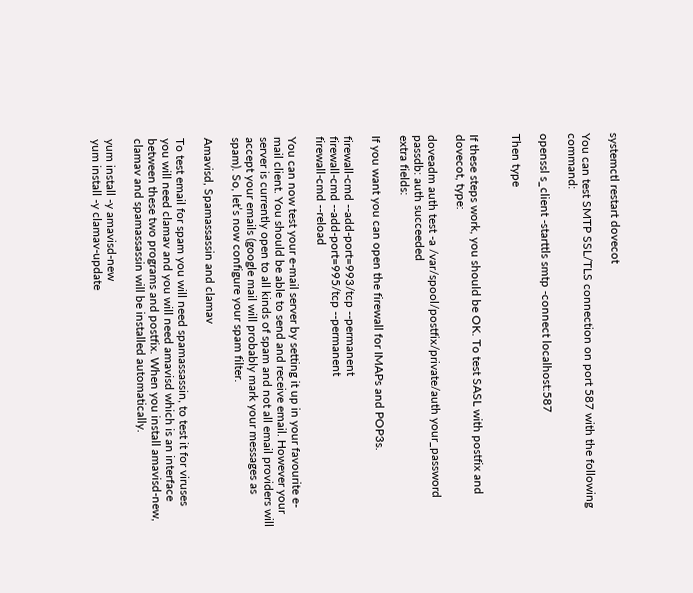systemctl restart dovecot

You can test SMTP SSL/TLS connection on port 587 with the following command:

openssl s_client -starttls smtp -connect localhost:587

Then type


If these steps work, you should be OK. To test SASL with postfix and dovecot, type:

doveadm auth test -a /var/spool/postfix/private/auth your_password
passdb: auth succeeded
extra fields:

If you want you can open the firewall for IMAPs and POP3s.

firewall-cmd --add-port=993/tcp --permanent
firewall-cmd --add-port=995/tcp --permanent
firewall-cmd --reload

You can now test your e-mail server by setting it up in your favourite e-mail client. You should be able to send and receive email. However your server is currently open to all kinds of spam and not all email providers will accept your emails (google mail will probably mark your messages as spam). So, let’s now configure your spam filter.

Amavisd, Spamassassin and clamav

To test email for spam you will need spamassassin, to test it for viruses you will need clamav and you will need amavisd which is an interface between these two programs and postfix. When you install amavisd-new, clamav and spamassassin will be installed automatically.

yum install -y amavisd-new
yum install -y clamav-update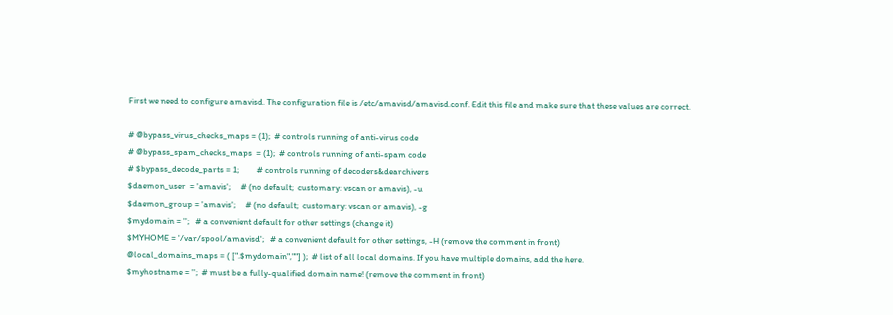First we need to configure amavisd. The configuration file is /etc/amavisd/amavisd.conf. Edit this file and make sure that these values are correct.

# @bypass_virus_checks_maps = (1);  # controls running of anti-virus code
# @bypass_spam_checks_maps  = (1);  # controls running of anti-spam code
# $bypass_decode_parts = 1;         # controls running of decoders&dearchivers
$daemon_user  = 'amavis';     # (no default;  customary: vscan or amavis), -u
$daemon_group = 'amavis';     # (no default;  customary: vscan or amavis), -g
$mydomain = '';   # a convenient default for other settings (change it)
$MYHOME = '/var/spool/amavisd';   # a convenient default for other settings, -H (remove the comment in front)
@local_domains_maps = ( [".$mydomain",""] );  # list of all local domains. If you have multiple domains, add the here.
$myhostname = '';  # must be a fully-qualified domain name! (remove the comment in front)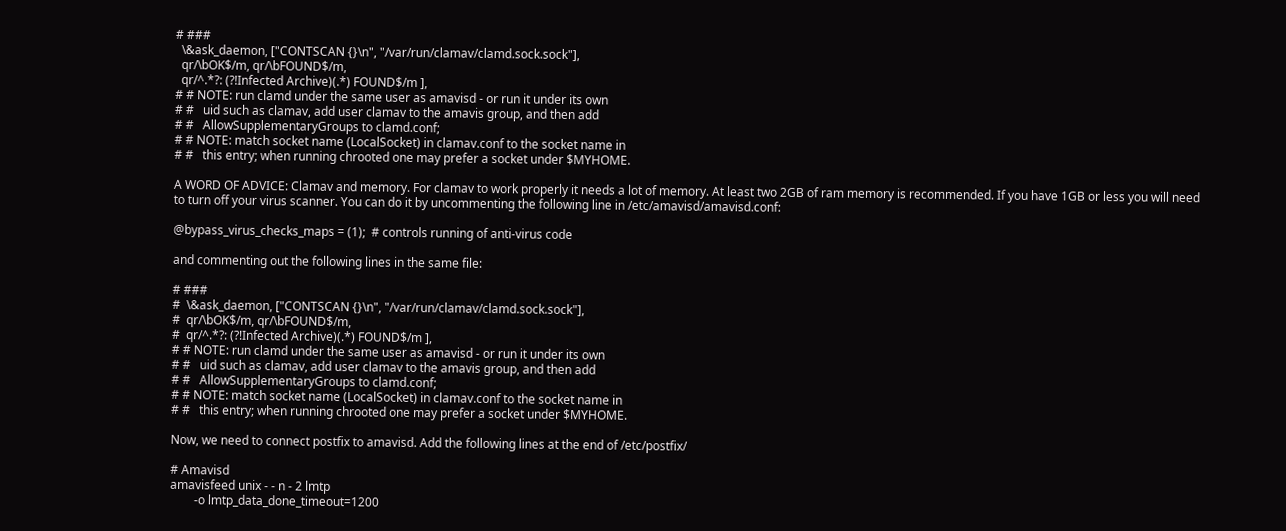# ###
  \&ask_daemon, ["CONTSCAN {}\n", "/var/run/clamav/clamd.sock.sock"],
  qr/\bOK$/m, qr/\bFOUND$/m,
  qr/^.*?: (?!Infected Archive)(.*) FOUND$/m ],
# # NOTE: run clamd under the same user as amavisd - or run it under its own
# #   uid such as clamav, add user clamav to the amavis group, and then add
# #   AllowSupplementaryGroups to clamd.conf;
# # NOTE: match socket name (LocalSocket) in clamav.conf to the socket name in
# #   this entry; when running chrooted one may prefer a socket under $MYHOME.

A WORD OF ADVICE: Clamav and memory. For clamav to work properly it needs a lot of memory. At least two 2GB of ram memory is recommended. If you have 1GB or less you will need to turn off your virus scanner. You can do it by uncommenting the following line in /etc/amavisd/amavisd.conf:

@bypass_virus_checks_maps = (1);  # controls running of anti-virus code

and commenting out the following lines in the same file:

# ###
#  \&ask_daemon, ["CONTSCAN {}\n", "/var/run/clamav/clamd.sock.sock"],
#  qr/\bOK$/m, qr/\bFOUND$/m,
#  qr/^.*?: (?!Infected Archive)(.*) FOUND$/m ],
# # NOTE: run clamd under the same user as amavisd - or run it under its own
# #   uid such as clamav, add user clamav to the amavis group, and then add
# #   AllowSupplementaryGroups to clamd.conf;
# # NOTE: match socket name (LocalSocket) in clamav.conf to the socket name in
# #   this entry; when running chrooted one may prefer a socket under $MYHOME.

Now, we need to connect postfix to amavisd. Add the following lines at the end of /etc/postfix/

# Amavisd
amavisfeed unix - - n - 2 lmtp
        -o lmtp_data_done_timeout=1200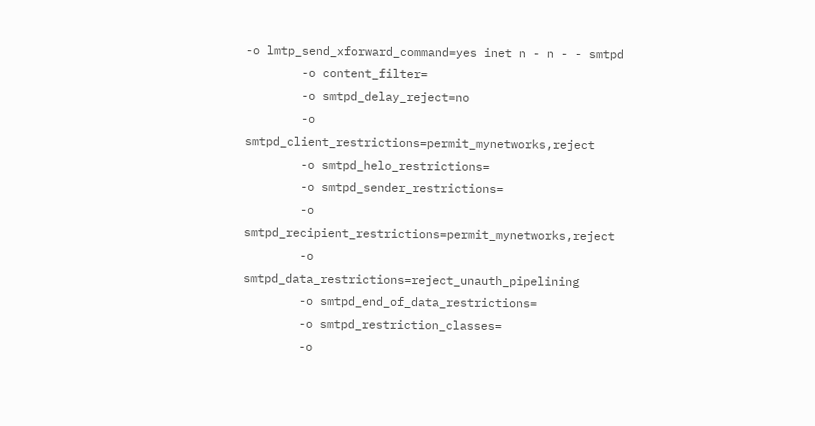-o lmtp_send_xforward_command=yes inet n - n - - smtpd
        -o content_filter=
        -o smtpd_delay_reject=no
        -o smtpd_client_restrictions=permit_mynetworks,reject
        -o smtpd_helo_restrictions=
        -o smtpd_sender_restrictions=
        -o smtpd_recipient_restrictions=permit_mynetworks,reject
        -o smtpd_data_restrictions=reject_unauth_pipelining
        -o smtpd_end_of_data_restrictions=
        -o smtpd_restriction_classes=
        -o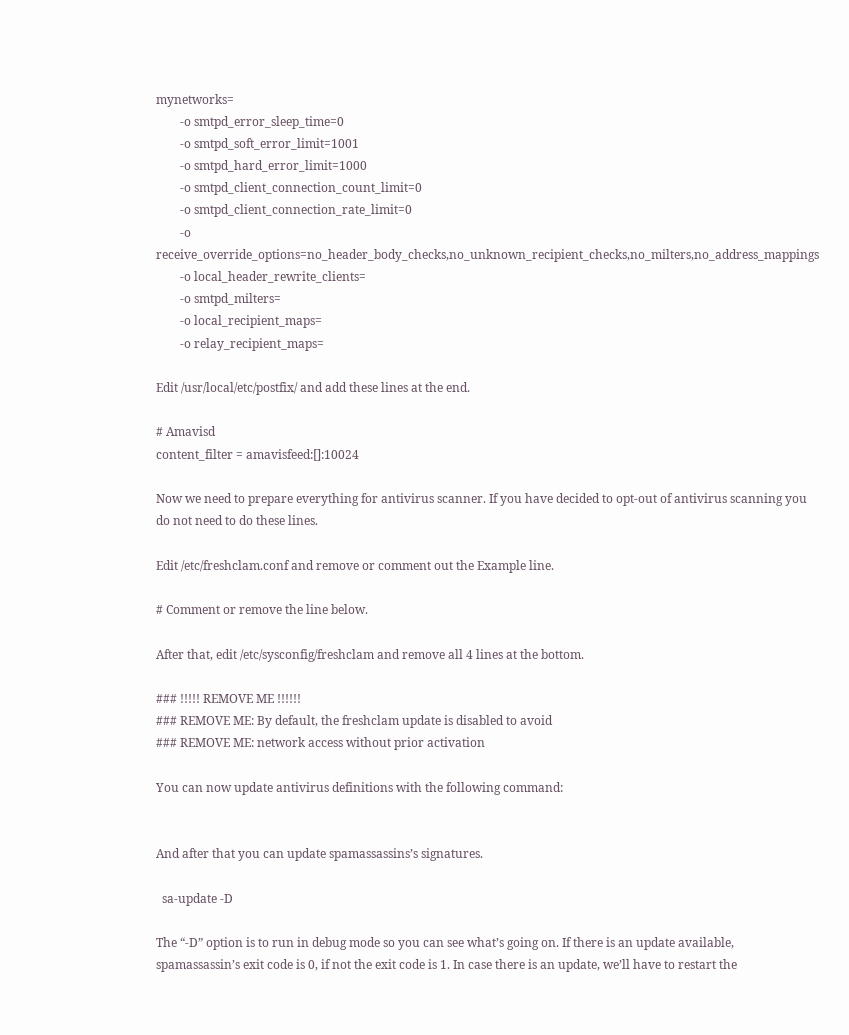mynetworks=
        -o smtpd_error_sleep_time=0
        -o smtpd_soft_error_limit=1001
        -o smtpd_hard_error_limit=1000
        -o smtpd_client_connection_count_limit=0
        -o smtpd_client_connection_rate_limit=0
        -o receive_override_options=no_header_body_checks,no_unknown_recipient_checks,no_milters,no_address_mappings
        -o local_header_rewrite_clients=
        -o smtpd_milters=
        -o local_recipient_maps=
        -o relay_recipient_maps=

Edit /usr/local/etc/postfix/ and add these lines at the end.

# Amavisd
content_filter = amavisfeed:[]:10024

Now we need to prepare everything for antivirus scanner. If you have decided to opt-out of antivirus scanning you do not need to do these lines.

Edit /etc/freshclam.conf and remove or comment out the Example line.

# Comment or remove the line below.

After that, edit /etc/sysconfig/freshclam and remove all 4 lines at the bottom.

### !!!!! REMOVE ME !!!!!!
### REMOVE ME: By default, the freshclam update is disabled to avoid
### REMOVE ME: network access without prior activation

You can now update antivirus definitions with the following command:


And after that you can update spamassassins’s signatures.

  sa-update -D

The “-D” option is to run in debug mode so you can see what’s going on. If there is an update available, spamassassin’s exit code is 0, if not the exit code is 1. In case there is an update, we’ll have to restart the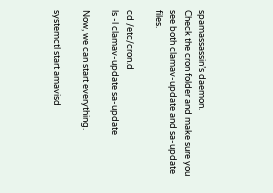spamassassin’s daemon.
Check the cron folder and make sure you see both clamav-update and sa-update files.

cd /etc/cron.d
ls -l clamav-update sa-update

Now, we can start everything.

systemctl start amavisd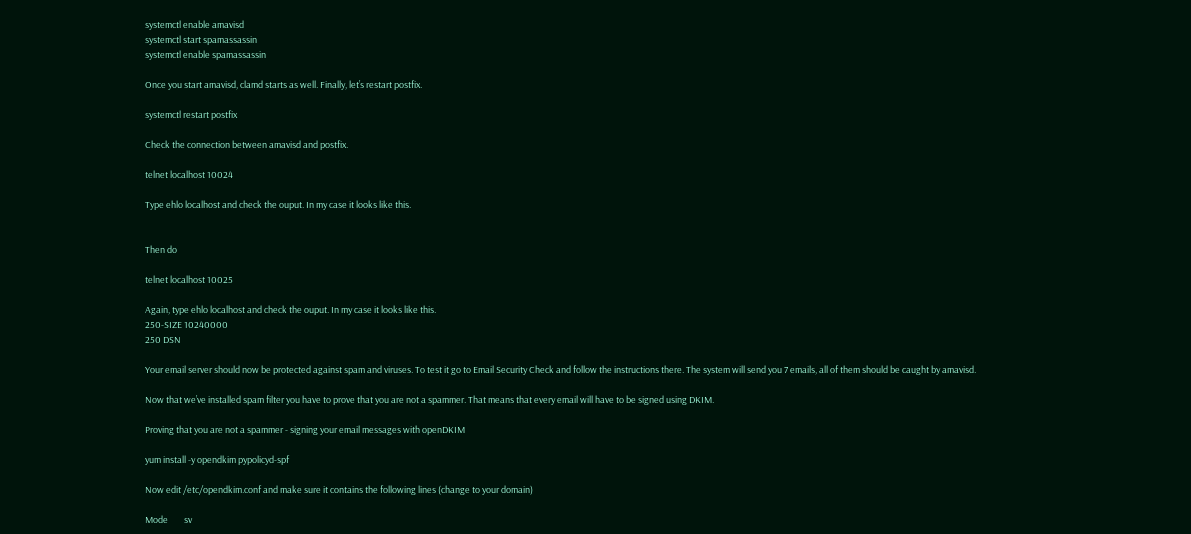systemctl enable amavisd
systemctl start spamassassin
systemctl enable spamassassin

Once you start amavisd, clamd starts as well. Finally, let’s restart postfix.

systemctl restart postfix

Check the connection between amavisd and postfix.

telnet localhost 10024

Type ehlo localhost and check the ouput. In my case it looks like this.


Then do

telnet localhost 10025

Again, type ehlo localhost and check the ouput. In my case it looks like this.
250-SIZE 10240000
250 DSN

Your email server should now be protected against spam and viruses. To test it go to Email Security Check and follow the instructions there. The system will send you 7 emails, all of them should be caught by amavisd.

Now that we’ve installed spam filter you have to prove that you are not a spammer. That means that every email will have to be signed using DKIM.

Proving that you are not a spammer - signing your email messages with openDKIM

yum install -y opendkim pypolicyd-spf

Now edit /etc/opendkim.conf and make sure it contains the following lines (change to your domain)

Mode        sv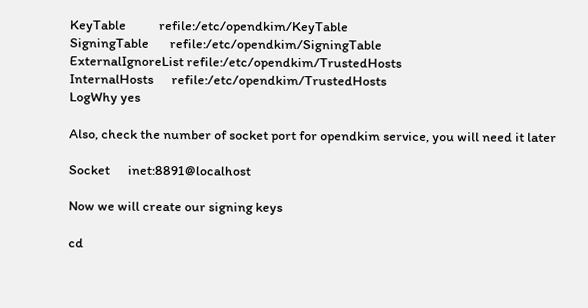KeyTable           refile:/etc/opendkim/KeyTable
SigningTable       refile:/etc/opendkim/SigningTable
ExternalIgnoreList refile:/etc/opendkim/TrustedHosts
InternalHosts      refile:/etc/opendkim/TrustedHosts
LogWhy yes

Also, check the number of socket port for opendkim service, you will need it later

Socket      inet:8891@localhost

Now we will create our signing keys

cd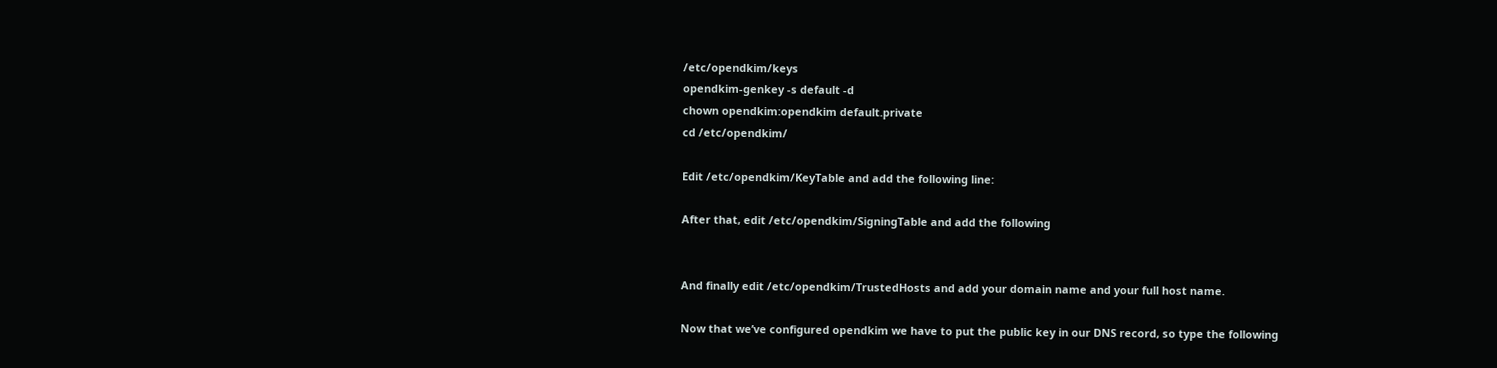/etc/opendkim/keys
opendkim-genkey -s default -d
chown opendkim:opendkim default.private
cd /etc/opendkim/

Edit /etc/opendkim/KeyTable and add the following line:

After that, edit /etc/opendkim/SigningTable and add the following


And finally edit /etc/opendkim/TrustedHosts and add your domain name and your full host name.

Now that we’ve configured opendkim we have to put the public key in our DNS record, so type the following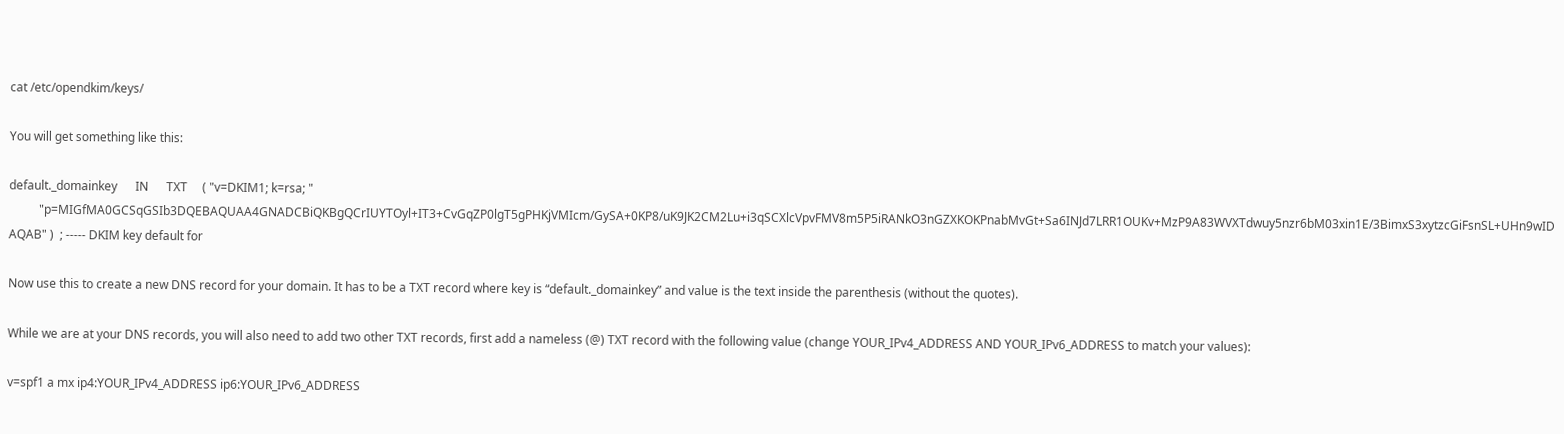cat /etc/opendkim/keys/

You will get something like this:

default._domainkey      IN      TXT     ( "v=DKIM1; k=rsa; "
          "p=MIGfMA0GCSqGSIb3DQEBAQUAA4GNADCBiQKBgQCrIUYTOyl+IT3+CvGqZP0lgT5gPHKjVMIcm/GySA+0KP8/uK9JK2CM2Lu+i3qSCXlcVpvFMV8m5P5iRANkO3nGZXKOKPnabMvGt+Sa6INJd7LRR1OUKv+MzP9A83WVXTdwuy5nzr6bM03xin1E/3BimxS3xytzcGiFsnSL+UHn9wIDAQAB" )  ; ----- DKIM key default for

Now use this to create a new DNS record for your domain. It has to be a TXT record where key is “default._domainkey” and value is the text inside the parenthesis (without the quotes).

While we are at your DNS records, you will also need to add two other TXT records, first add a nameless (@) TXT record with the following value (change YOUR_IPv4_ADDRESS AND YOUR_IPv6_ADDRESS to match your values):

v=spf1 a mx ip4:YOUR_IPv4_ADDRESS ip6:YOUR_IPv6_ADDRESS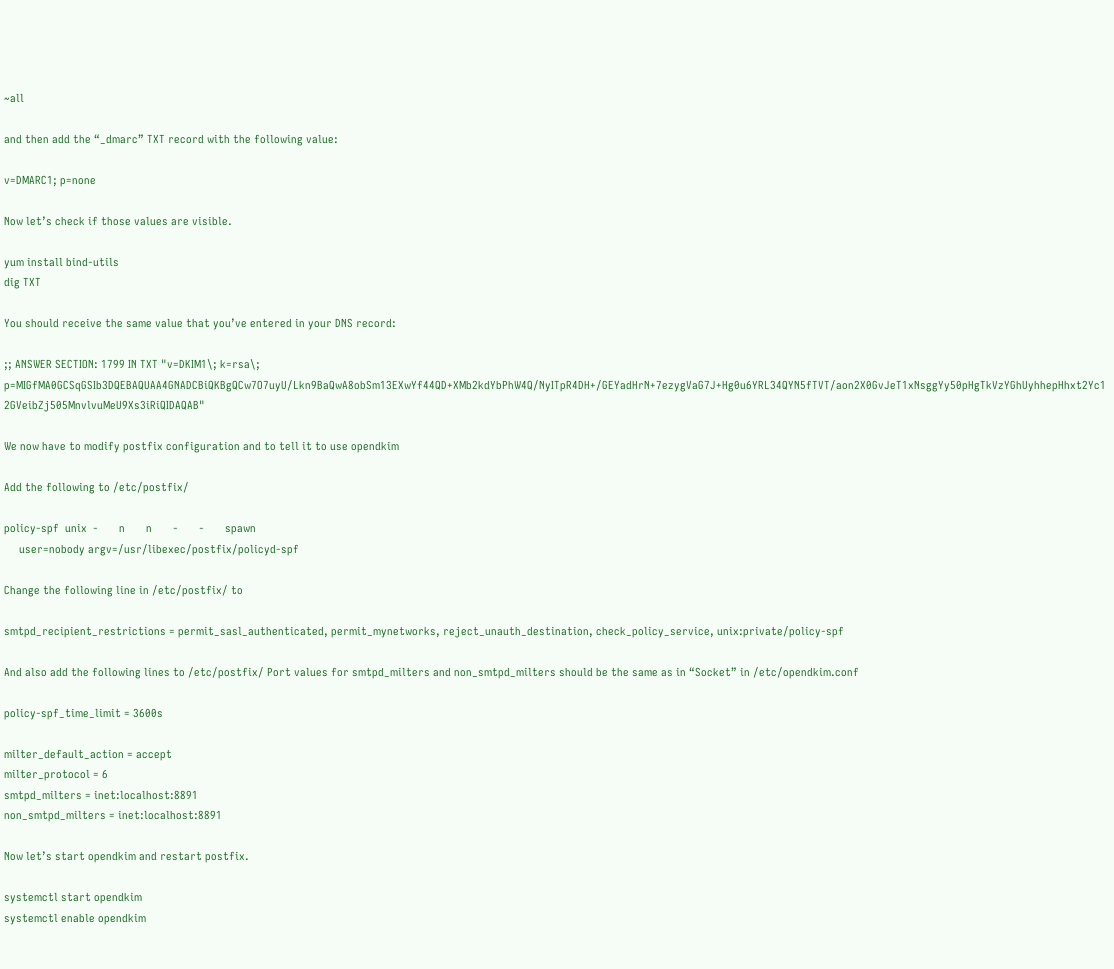~all

and then add the “_dmarc” TXT record with the following value:

v=DMARC1; p=none

Now let’s check if those values are visible.

yum install bind-utils
dig TXT

You should receive the same value that you’ve entered in your DNS record:

;; ANSWER SECTION: 1799 IN TXT "v=DKIM1\; k=rsa\; p=MIGfMA0GCSqGSIb3DQEBAQUAA4GNADCBiQKBgQCw7O7uyU/Lkn9BaQwA8obSm13EXwYf44QD+XMb2kdYbPhW4Q/NyITpR4DH+/GEYadHrN+7ezygVaG7J+Hg0u6YRL34QYN5fTVT/aon2X0GvJeT1xNsggYy50pHgTkVzYGhUyhhepHhxt2Yc12GVeibZj505MnvlvuMeU9Xs3iRiQIDAQAB"

We now have to modify postfix configuration and to tell it to use opendkim

Add the following to /etc/postfix/

policy-spf  unix  -       n       n       -       -       spawn
     user=nobody argv=/usr/libexec/postfix/policyd-spf

Change the following line in /etc/postfix/ to

smtpd_recipient_restrictions = permit_sasl_authenticated, permit_mynetworks, reject_unauth_destination, check_policy_service, unix:private/policy-spf

And also add the following lines to /etc/postfix/ Port values for smtpd_milters and non_smtpd_milters should be the same as in “Socket” in /etc/opendkim.conf

policy-spf_time_limit = 3600s

milter_default_action = accept
milter_protocol = 6
smtpd_milters = inet:localhost:8891
non_smtpd_milters = inet:localhost:8891

Now let’s start opendkim and restart postfix.

systemctl start opendkim
systemctl enable opendkim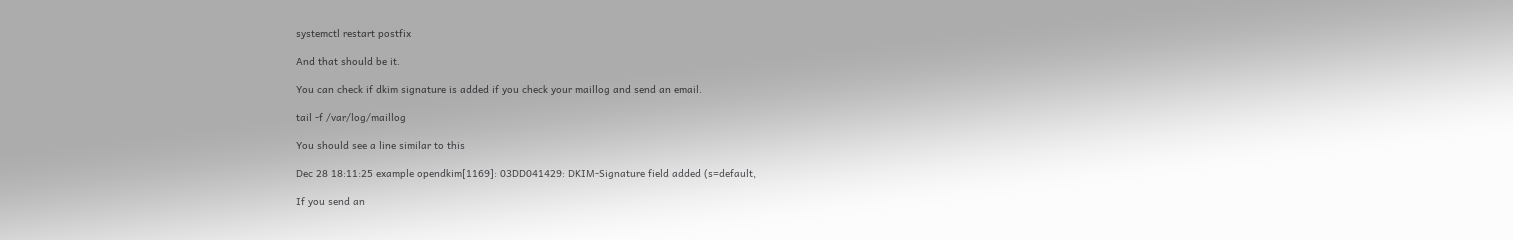systemctl restart postfix

And that should be it.

You can check if dkim signature is added if you check your maillog and send an email.

tail -f /var/log/maillog

You should see a line similar to this

Dec 28 18:11:25 example opendkim[1169]: 03DD041429: DKIM-Signature field added (s=default,

If you send an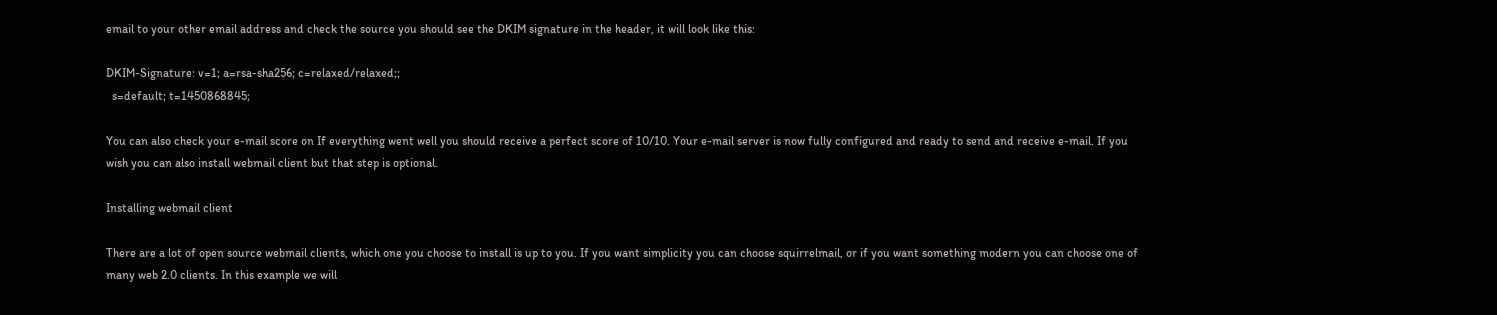email to your other email address and check the source you should see the DKIM signature in the header, it will look like this:

DKIM-Signature: v=1; a=rsa-sha256; c=relaxed/relaxed;;
  s=default; t=1450868845;

You can also check your e-mail score on If everything went well you should receive a perfect score of 10/10. Your e-mail server is now fully configured and ready to send and receive e-mail. If you wish you can also install webmail client but that step is optional.

Installing webmail client

There are a lot of open source webmail clients, which one you choose to install is up to you. If you want simplicity you can choose squirrelmail, or if you want something modern you can choose one of many web 2.0 clients. In this example we will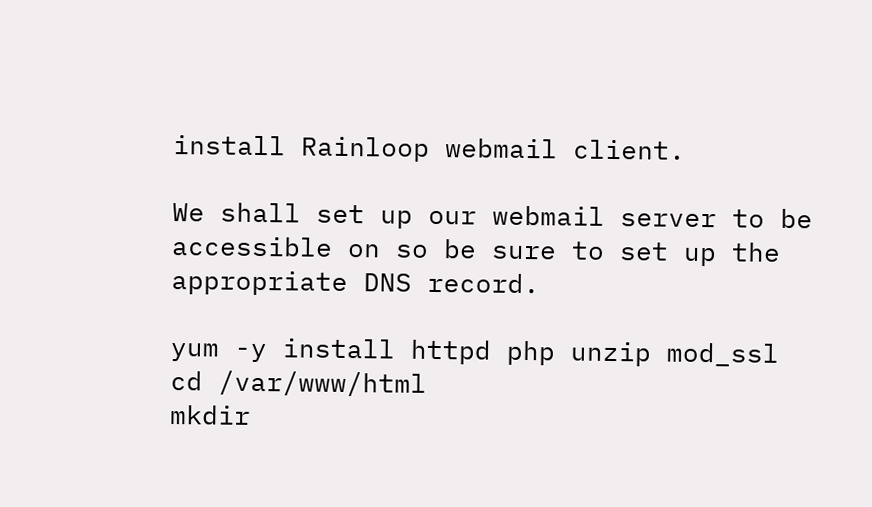install Rainloop webmail client.

We shall set up our webmail server to be accessible on so be sure to set up the appropriate DNS record.

yum -y install httpd php unzip mod_ssl
cd /var/www/html
mkdir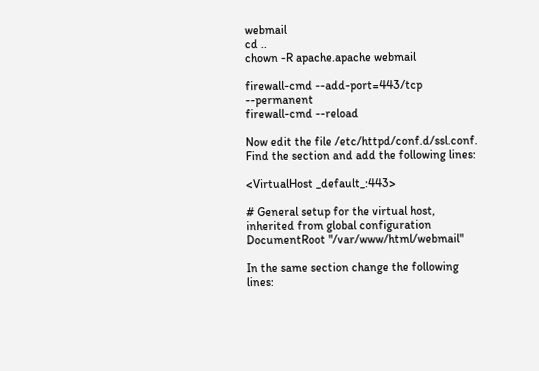webmail
cd ..
chown -R apache.apache webmail

firewall-cmd --add-port=443/tcp --permanent
firewall-cmd --reload

Now edit the file /etc/httpd/conf.d/ssl.conf. Find the section and add the following lines:

<VirtualHost _default_:443>

# General setup for the virtual host, inherited from global configuration
DocumentRoot "/var/www/html/webmail"

In the same section change the following lines: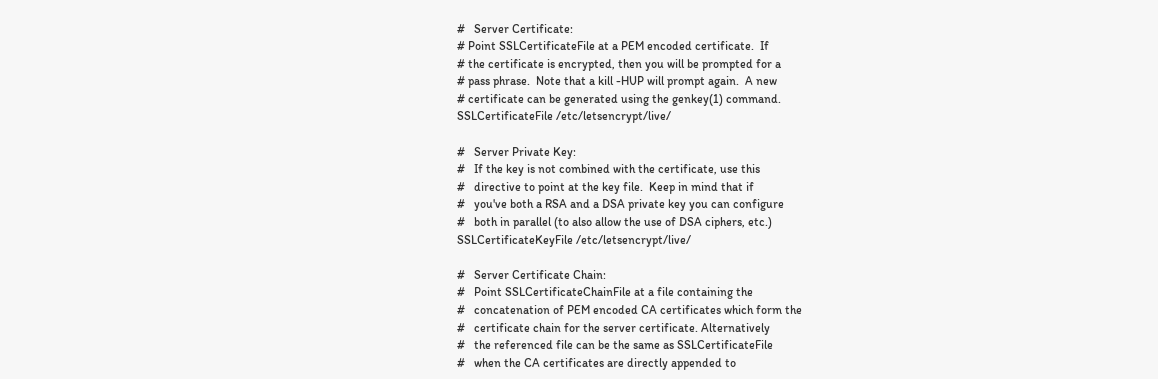#   Server Certificate:
# Point SSLCertificateFile at a PEM encoded certificate.  If
# the certificate is encrypted, then you will be prompted for a
# pass phrase.  Note that a kill -HUP will prompt again.  A new
# certificate can be generated using the genkey(1) command.
SSLCertificateFile /etc/letsencrypt/live/

#   Server Private Key:
#   If the key is not combined with the certificate, use this
#   directive to point at the key file.  Keep in mind that if
#   you've both a RSA and a DSA private key you can configure
#   both in parallel (to also allow the use of DSA ciphers, etc.)
SSLCertificateKeyFile /etc/letsencrypt/live/

#   Server Certificate Chain:
#   Point SSLCertificateChainFile at a file containing the
#   concatenation of PEM encoded CA certificates which form the
#   certificate chain for the server certificate. Alternatively
#   the referenced file can be the same as SSLCertificateFile
#   when the CA certificates are directly appended to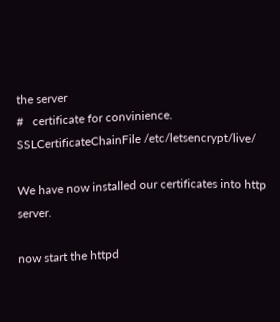the server
#   certificate for convinience.
SSLCertificateChainFile /etc/letsencrypt/live/

We have now installed our certificates into http server.

now start the httpd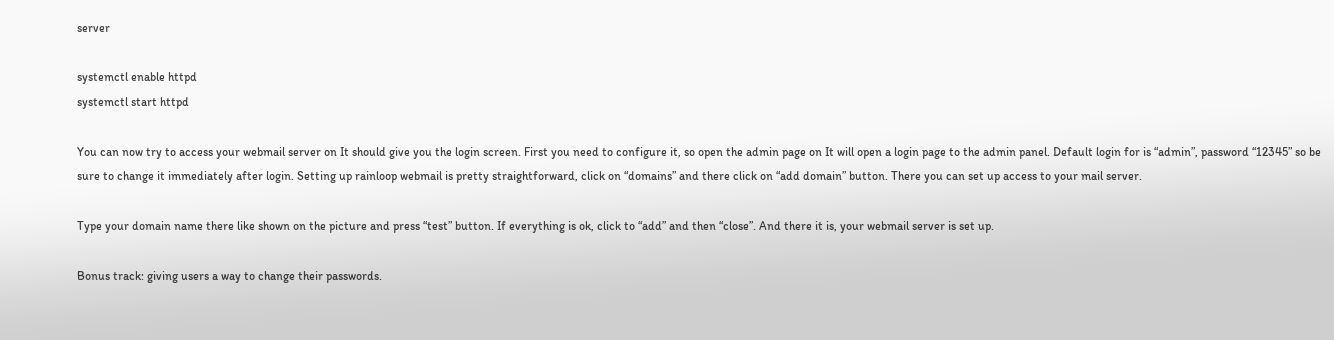server

systemctl enable httpd
systemctl start httpd

You can now try to access your webmail server on It should give you the login screen. First you need to configure it, so open the admin page on It will open a login page to the admin panel. Default login for is “admin”, password “12345” so be sure to change it immediately after login. Setting up rainloop webmail is pretty straightforward, click on “domains” and there click on “add domain” button. There you can set up access to your mail server.

Type your domain name there like shown on the picture and press “test” button. If everything is ok, click to “add” and then “close”. And there it is, your webmail server is set up.

Bonus track: giving users a way to change their passwords.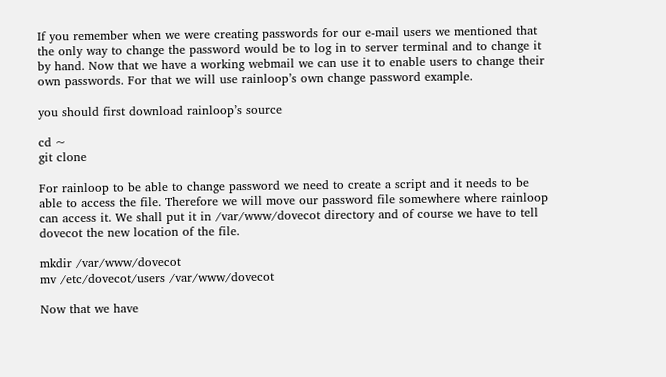If you remember when we were creating passwords for our e-mail users we mentioned that the only way to change the password would be to log in to server terminal and to change it by hand. Now that we have a working webmail we can use it to enable users to change their own passwords. For that we will use rainloop’s own change password example.

you should first download rainloop’s source

cd ~
git clone

For rainloop to be able to change password we need to create a script and it needs to be able to access the file. Therefore we will move our password file somewhere where rainloop can access it. We shall put it in /var/www/dovecot directory and of course we have to tell dovecot the new location of the file.

mkdir /var/www/dovecot
mv /etc/dovecot/users /var/www/dovecot

Now that we have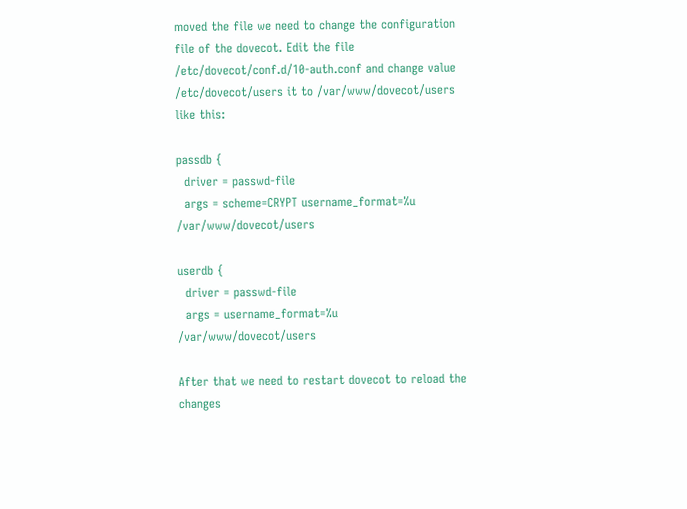moved the file we need to change the configuration file of the dovecot. Edit the file /etc/dovecot/conf.d/10-auth.conf and change value /etc/dovecot/users it to /var/www/dovecot/users like this:

passdb {
  driver = passwd-file
  args = scheme=CRYPT username_format=%u /var/www/dovecot/users

userdb {
  driver = passwd-file
  args = username_format=%u /var/www/dovecot/users

After that we need to restart dovecot to reload the changes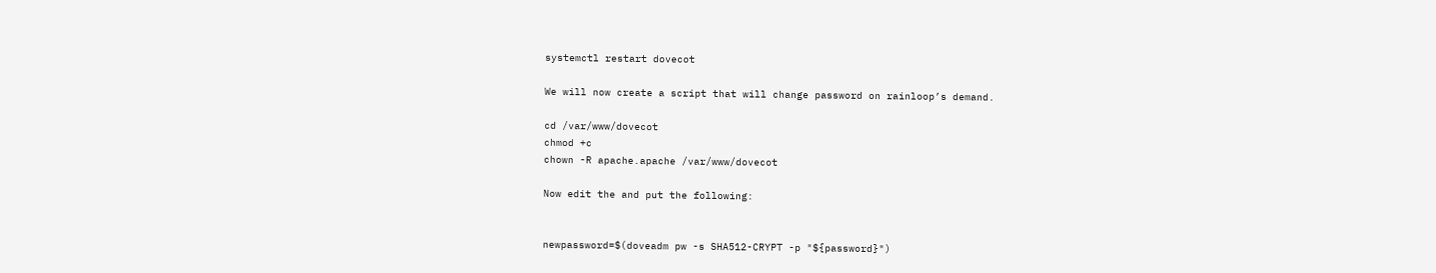systemctl restart dovecot

We will now create a script that will change password on rainloop’s demand.

cd /var/www/dovecot
chmod +c
chown -R apache.apache /var/www/dovecot

Now edit the and put the following:


newpassword=$(doveadm pw -s SHA512-CRYPT -p "${password}")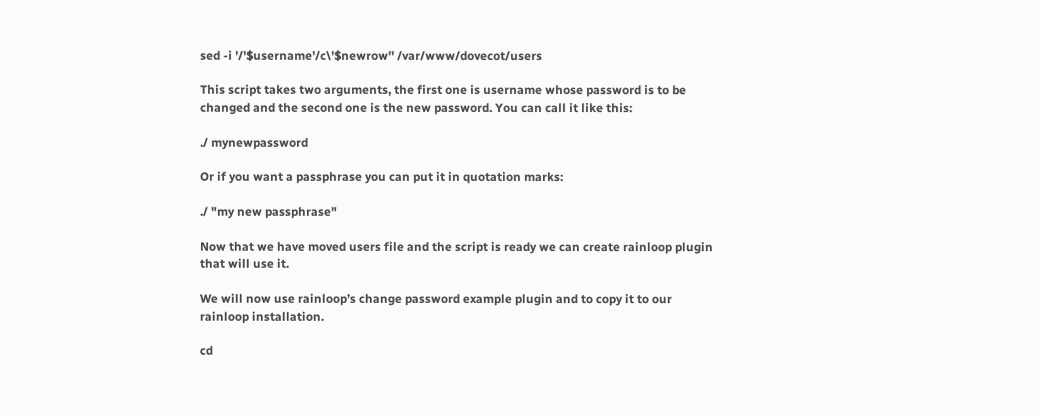sed -i '/'$username'/c\'$newrow'' /var/www/dovecot/users

This script takes two arguments, the first one is username whose password is to be changed and the second one is the new password. You can call it like this:

./ mynewpassword

Or if you want a passphrase you can put it in quotation marks:

./ "my new passphrase"

Now that we have moved users file and the script is ready we can create rainloop plugin that will use it.

We will now use rainloop’s change password example plugin and to copy it to our rainloop installation.

cd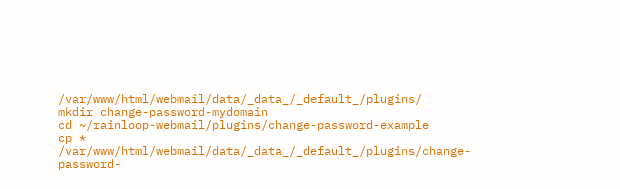/var/www/html/webmail/data/_data_/_default_/plugins/
mkdir change-password-mydomain
cd ~/rainloop-webmail/plugins/change-password-example
cp * /var/www/html/webmail/data/_data_/_default_/plugins/change-password-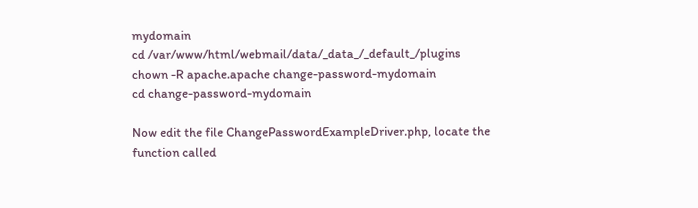mydomain
cd /var/www/html/webmail/data/_data_/_default_/plugins
chown -R apache.apache change-password-mydomain
cd change-password-mydomain

Now edit the file ChangePasswordExampleDriver.php, locate the function called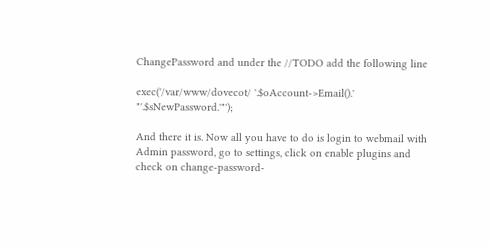ChangePassword and under the //TODO add the following line

exec('/var/www/dovecot/ '.$oAccount->Email().' "'.$sNewPassword.'"');

And there it is. Now all you have to do is login to webmail with Admin password, go to settings, click on enable plugins and check on change-password-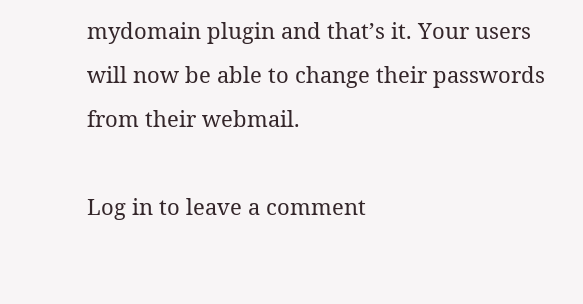mydomain plugin and that’s it. Your users will now be able to change their passwords from their webmail.

Log in to leave a comment